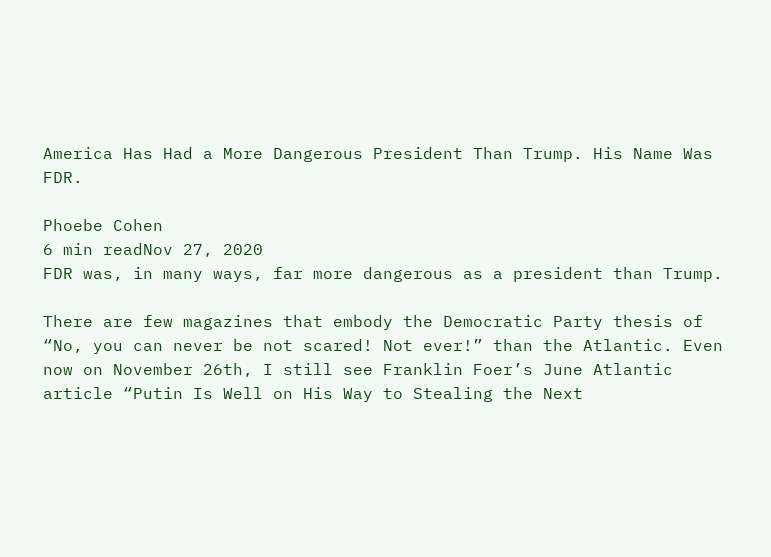America Has Had a More Dangerous President Than Trump. His Name Was FDR.

Phoebe Cohen
6 min readNov 27, 2020
FDR was, in many ways, far more dangerous as a president than Trump.

There are few magazines that embody the Democratic Party thesis of “No, you can never be not scared! Not ever!” than the Atlantic. Even now on November 26th, I still see Franklin Foer’s June Atlantic article “Putin Is Well on His Way to Stealing the Next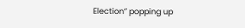Election” popping up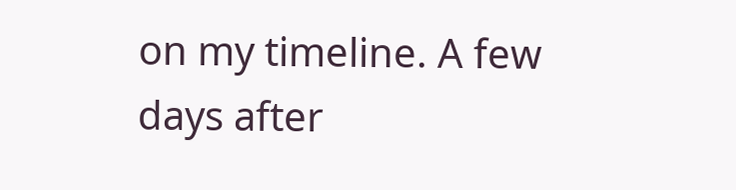on my timeline. A few days after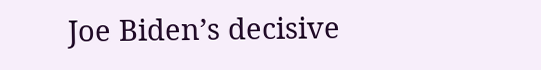Joe Biden’s decisive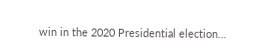win in the 2020 Presidential election…